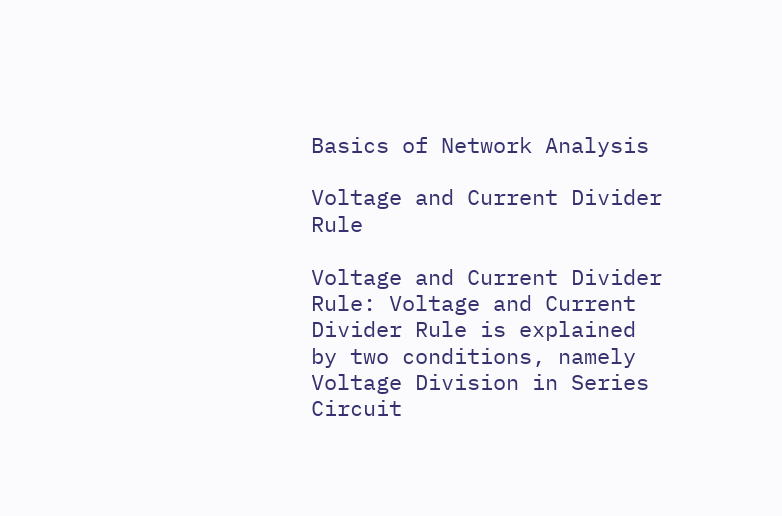Basics of Network Analysis

Voltage and Current Divider Rule

Voltage and Current Divider Rule: Voltage and Current Divider Rule is explained by two conditions, namely Voltage Division in Series Circuit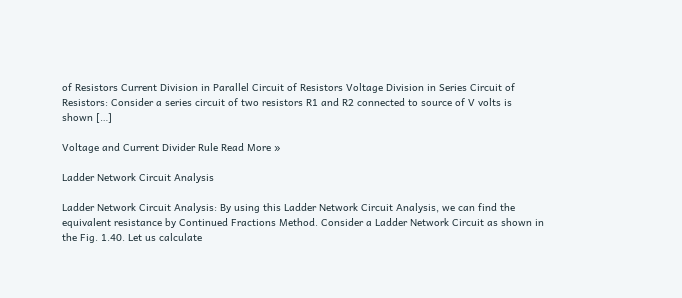of Resistors Current Division in Parallel Circuit of Resistors Voltage Division in Series Circuit of Resistors: Consider a series circuit of two resistors R1 and R2 connected to source of V volts is shown […]

Voltage and Current Divider Rule Read More »

Ladder Network Circuit Analysis

Ladder Network Circuit Analysis: By using this Ladder Network Circuit Analysis, we can find the equivalent resistance by Continued Fractions Method. Consider a Ladder Network Circuit as shown in the Fig. 1.40. Let us calculate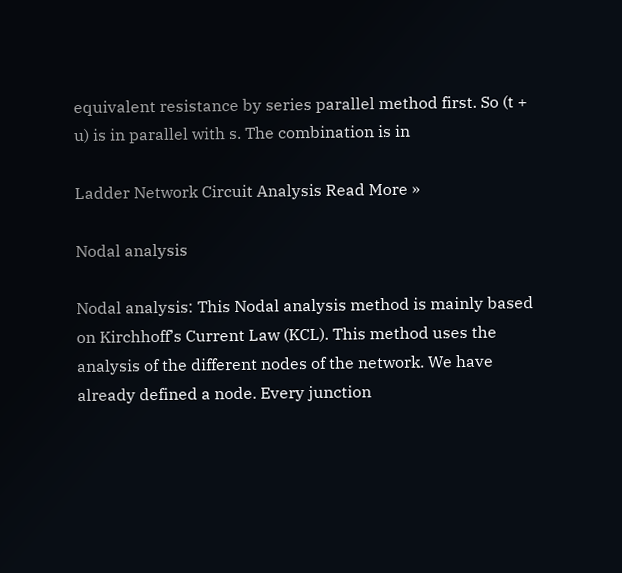equivalent resistance by series parallel method first. So (t + u) is in parallel with s. The combination is in

Ladder Network Circuit Analysis Read More »

Nodal analysis

Nodal analysis: This Nodal analysis method is mainly based on Kirchhoff’s Current Law (KCL). This method uses the analysis of the different nodes of the network. We have already defined a node. Every junction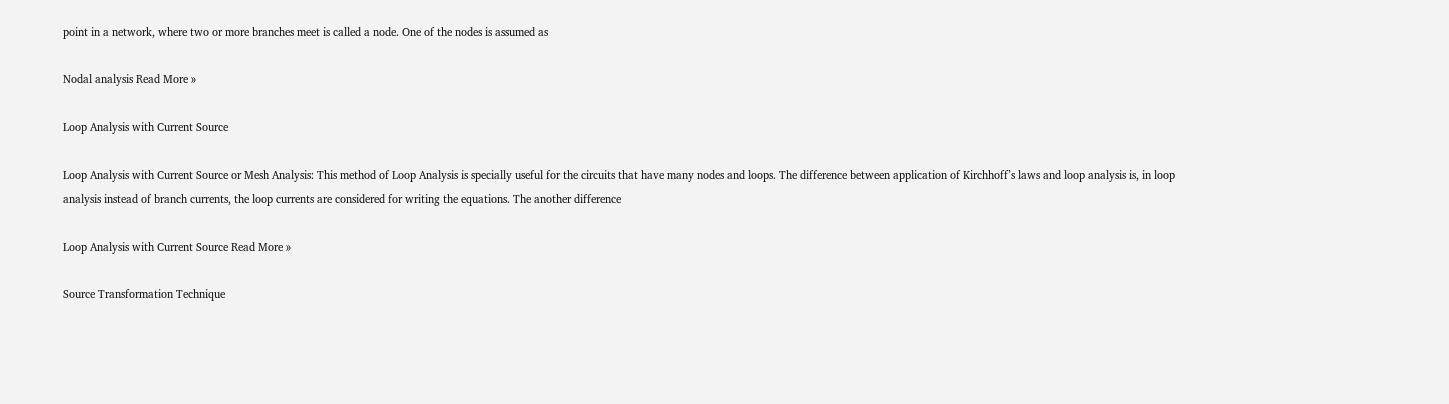point in a network, where two or more branches meet is called a node. One of the nodes is assumed as

Nodal analysis Read More »

Loop Analysis with Current Source

Loop Analysis with Current Source or Mesh Analysis: This method of Loop Analysis is specially useful for the circuits that have many nodes and loops. The difference between application of Kirchhoff’s laws and loop analysis is, in loop analysis instead of branch currents, the loop currents are considered for writing the equations. The another difference

Loop Analysis with Current Source Read More »

Source Transformation Technique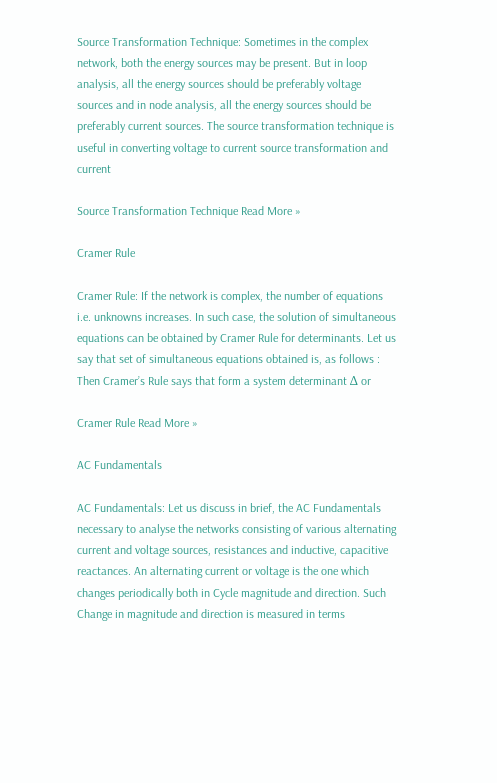Source Transformation Technique: Sometimes in the complex network, both the energy sources may be present. But in loop analysis, all the energy sources should be preferably voltage sources and in node analysis, all the energy sources should be preferably current sources. The source transformation technique is useful in converting voltage to current source transformation and current

Source Transformation Technique Read More »

Cramer Rule

Cramer Rule: If the network is complex, the number of equations i.e. unknowns increases. In such case, the solution of simultaneous equations can be obtained by Cramer Rule for determinants. Let us say that set of simultaneous equations obtained is, as follows :   Then Cramer’s Rule says that form a system determinant Δ or

Cramer Rule Read More »

AC Fundamentals

AC Fundamentals: Let us discuss in brief, the AC Fundamentals necessary to analyse the networks consisting of various alternating current and voltage sources, resistances and inductive, capacitive reactances. An alternating current or voltage is the one which changes periodically both in Cycle magnitude and direction. Such Change in magnitude and direction is measured in terms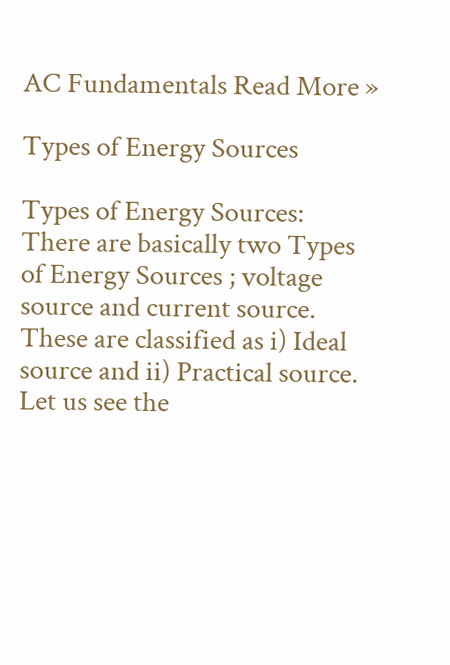AC Fundamentals Read More »

Types of Energy Sources

Types of Energy Sources: There are basically two Types of Energy Sources ; voltage source and current source. These are classified as i) Ideal source and ii) Practical source. Let us see the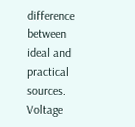difference between ideal and practical sources. Voltage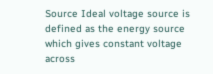Source Ideal voltage source is defined as the energy source which gives constant voltage across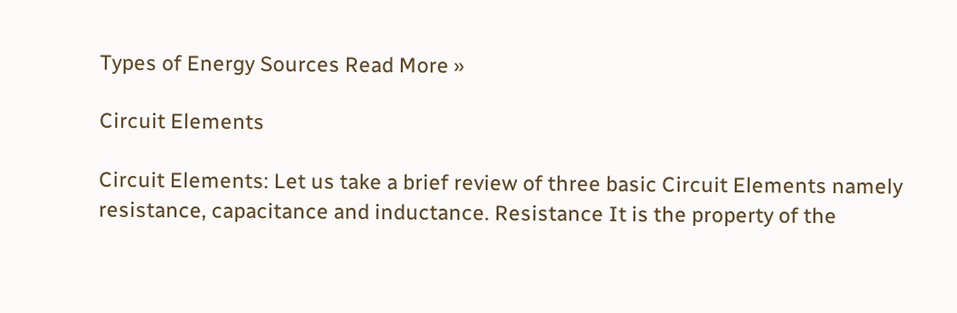Types of Energy Sources Read More »

Circuit Elements

Circuit Elements: Let us take a brief review of three basic Circuit Elements namely resistance, capacitance and inductance. Resistance It is the property of the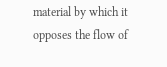material by which it opposes the flow of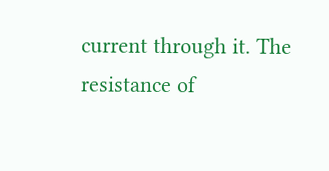current through it. The resistance of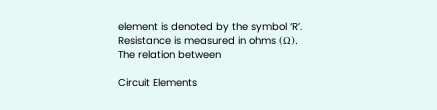element is denoted by the symbol ‘R’. Resistance is measured in ohms (Ω). The relation between

Circuit Elements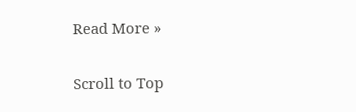Read More »

Scroll to Top